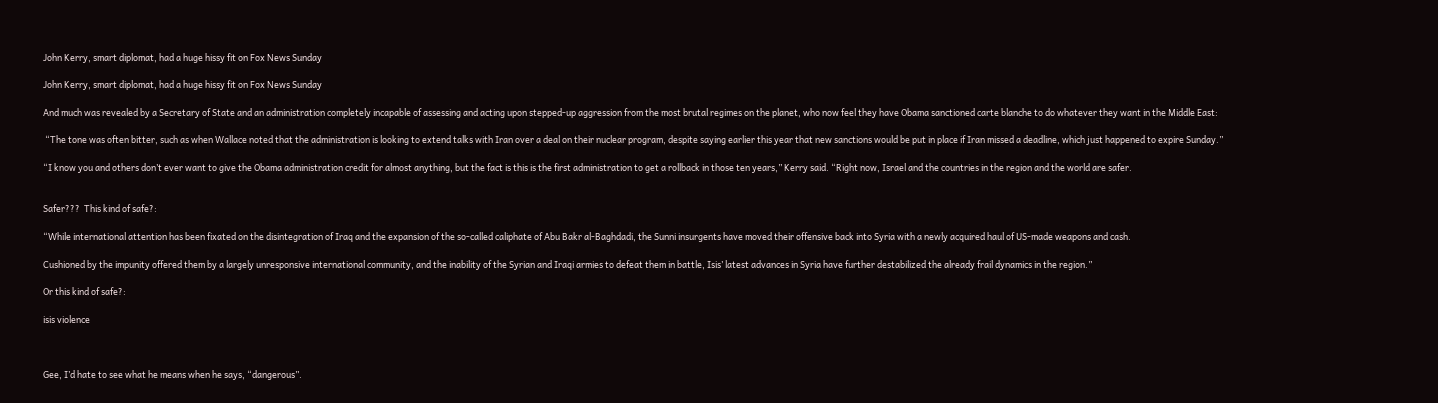John Kerry, smart diplomat, had a huge hissy fit on Fox News Sunday

John Kerry, smart diplomat, had a huge hissy fit on Fox News Sunday

And much was revealed by a Secretary of State and an administration completely incapable of assessing and acting upon stepped-up aggression from the most brutal regimes on the planet, who now feel they have Obama sanctioned carte blanche to do whatever they want in the Middle East:

 “The tone was often bitter, such as when Wallace noted that the administration is looking to extend talks with Iran over a deal on their nuclear program, despite saying earlier this year that new sanctions would be put in place if Iran missed a deadline, which just happened to expire Sunday.”

“I know you and others don’t ever want to give the Obama administration credit for almost anything, but the fact is this is the first administration to get a rollback in those ten years,” Kerry said. “Right now, Israel and the countries in the region and the world are safer.


Safer???  This kind of safe?:

“While international attention has been fixated on the disintegration of Iraq and the expansion of the so-called caliphate of Abu Bakr al-Baghdadi, the Sunni insurgents have moved their offensive back into Syria with a newly acquired haul of US-made weapons and cash.

Cushioned by the impunity offered them by a largely unresponsive international community, and the inability of the Syrian and Iraqi armies to defeat them in battle, Isis’ latest advances in Syria have further destabilized the already frail dynamics in the region.”

Or this kind of safe?:

isis violence



Gee, I’d hate to see what he means when he says, “dangerous”.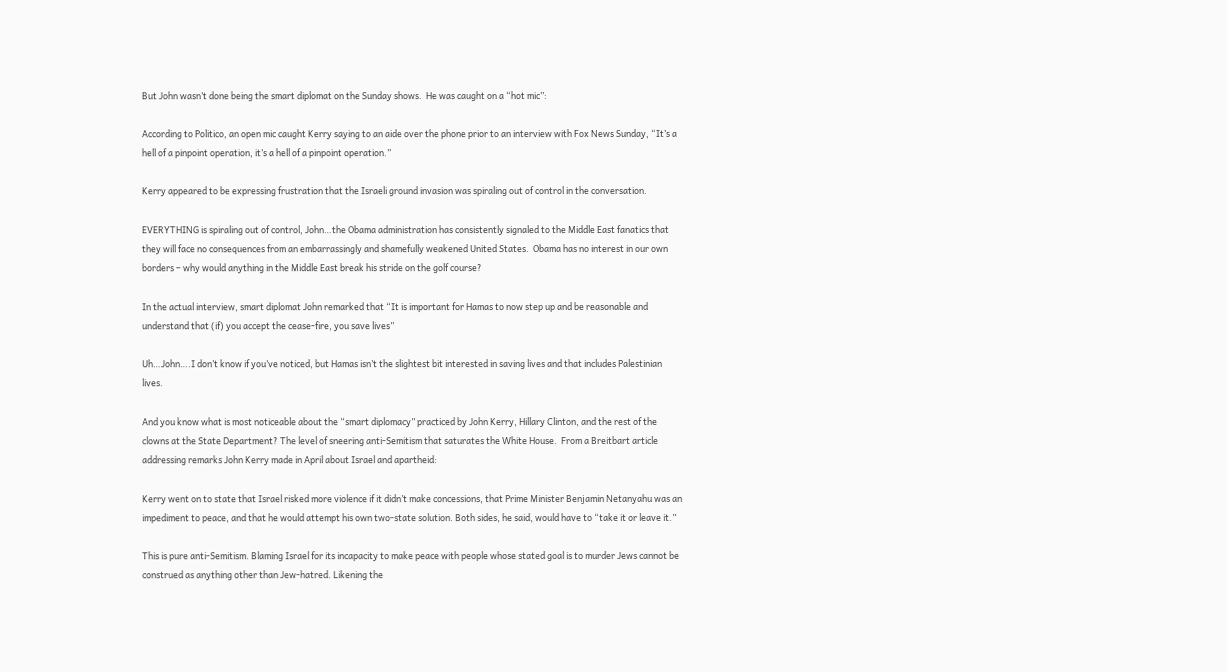But John wasn’t done being the smart diplomat on the Sunday shows.  He was caught on a “hot mic”:

According to Politico, an open mic caught Kerry saying to an aide over the phone prior to an interview with Fox News Sunday, “It’s a hell of a pinpoint operation, it’s a hell of a pinpoint operation.”

Kerry appeared to be expressing frustration that the Israeli ground invasion was spiraling out of control in the conversation.

EVERYTHING is spiraling out of control, John…the Obama administration has consistently signaled to the Middle East fanatics that they will face no consequences from an embarrassingly and shamefully weakened United States.  Obama has no interest in our own borders – why would anything in the Middle East break his stride on the golf course?

In the actual interview, smart diplomat John remarked that “It is important for Hamas to now step up and be reasonable and understand that (if) you accept the cease-fire, you save lives”

Uh…John….I don’t know if you’ve noticed, but Hamas isn’t the slightest bit interested in saving lives and that includes Palestinian lives.

And you know what is most noticeable about the “smart diplomacy” practiced by John Kerry, Hillary Clinton, and the rest of the clowns at the State Department? The level of sneering anti-Semitism that saturates the White House.  From a Breitbart article addressing remarks John Kerry made in April about Israel and apartheid:

Kerry went on to state that Israel risked more violence if it didn’t make concessions, that Prime Minister Benjamin Netanyahu was an impediment to peace, and that he would attempt his own two-state solution. Both sides, he said, would have to “take it or leave it.”

This is pure anti-Semitism. Blaming Israel for its incapacity to make peace with people whose stated goal is to murder Jews cannot be construed as anything other than Jew-hatred. Likening the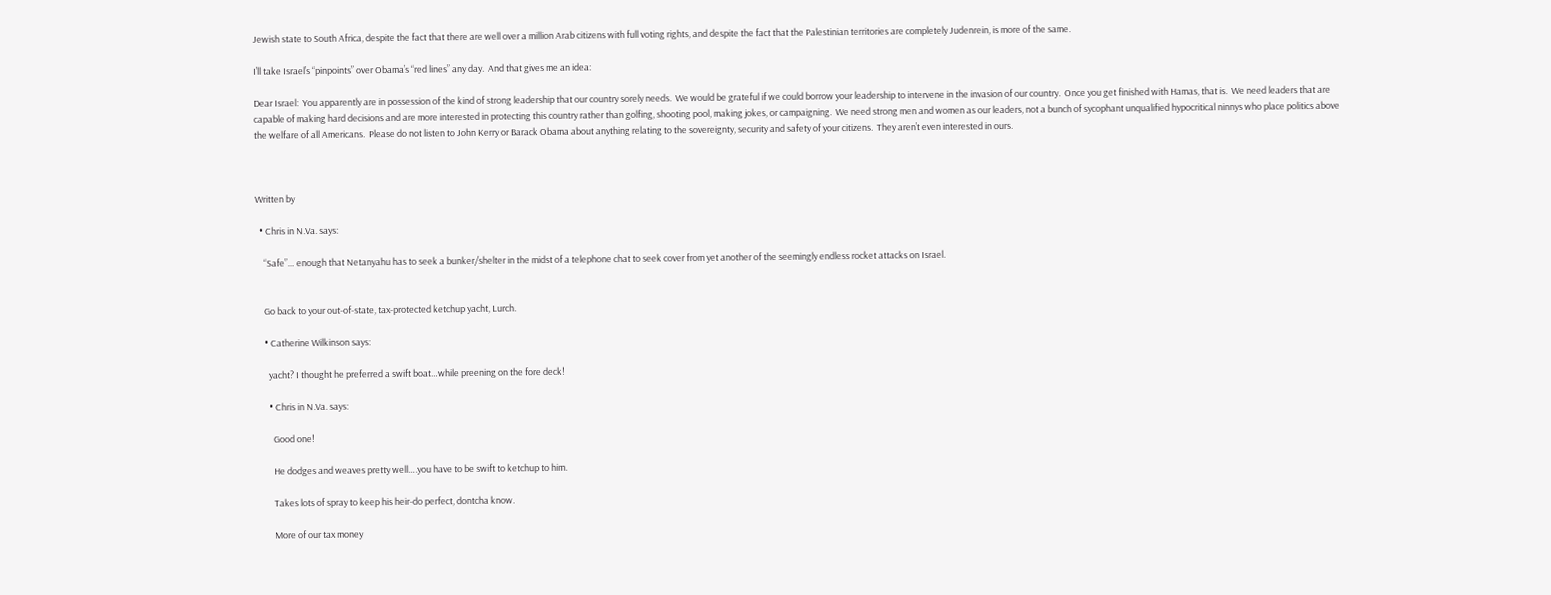Jewish state to South Africa, despite the fact that there are well over a million Arab citizens with full voting rights, and despite the fact that the Palestinian territories are completely Judenrein, is more of the same.

I’ll take Israel’s “pinpoints” over Obama’s “red lines” any day.  And that gives me an idea:

Dear Israel:  You apparently are in possession of the kind of strong leadership that our country sorely needs.  We would be grateful if we could borrow your leadership to intervene in the invasion of our country.  Once you get finished with Hamas, that is.  We need leaders that are capable of making hard decisions and are more interested in protecting this country rather than golfing, shooting pool, making jokes, or campaigning.  We need strong men and women as our leaders, not a bunch of sycophant unqualified hypocritical ninnys who place politics above the welfare of all Americans.  Please do not listen to John Kerry or Barack Obama about anything relating to the sovereignty, security and safety of your citizens.  They aren’t even interested in ours.



Written by

  • Chris in N.Va. says:

    “Safe”… enough that Netanyahu has to seek a bunker/shelter in the midst of a telephone chat to seek cover from yet another of the seemingly endless rocket attacks on Israel.


    Go back to your out-of-state, tax-protected ketchup yacht, Lurch.

    • Catherine Wilkinson says:

      yacht? I thought he preferred a swift boat…while preening on the fore deck!

      • Chris in N.Va. says:

        Good one!

        He dodges and weaves pretty well….you have to be swift to ketchup to him.

        Takes lots of spray to keep his heir-do perfect, dontcha know.

        More of our tax money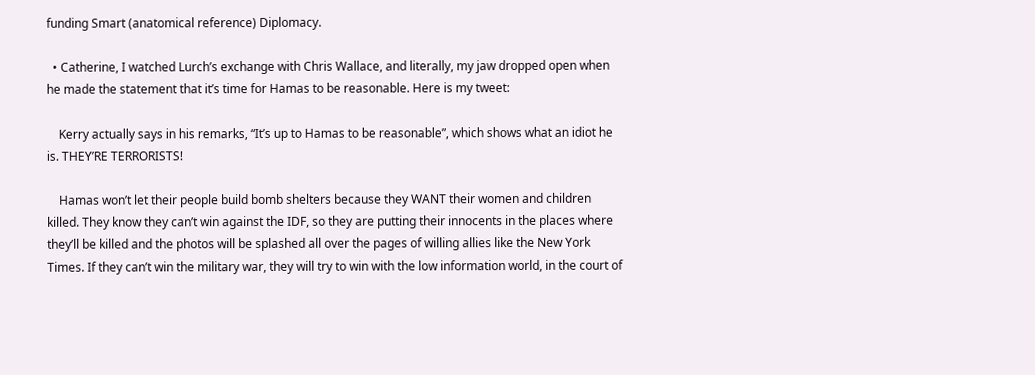funding Smart (anatomical reference) Diplomacy.

  • Catherine, I watched Lurch’s exchange with Chris Wallace, and literally, my jaw dropped open when he made the statement that it’s time for Hamas to be reasonable. Here is my tweet:

    Kerry actually says in his remarks, “It’s up to Hamas to be reasonable”, which shows what an idiot he is. THEY’RE TERRORISTS!

    Hamas won’t let their people build bomb shelters because they WANT their women and children killed. They know they can’t win against the IDF, so they are putting their innocents in the places where they’ll be killed and the photos will be splashed all over the pages of willing allies like the New York Times. If they can’t win the military war, they will try to win with the low information world, in the court of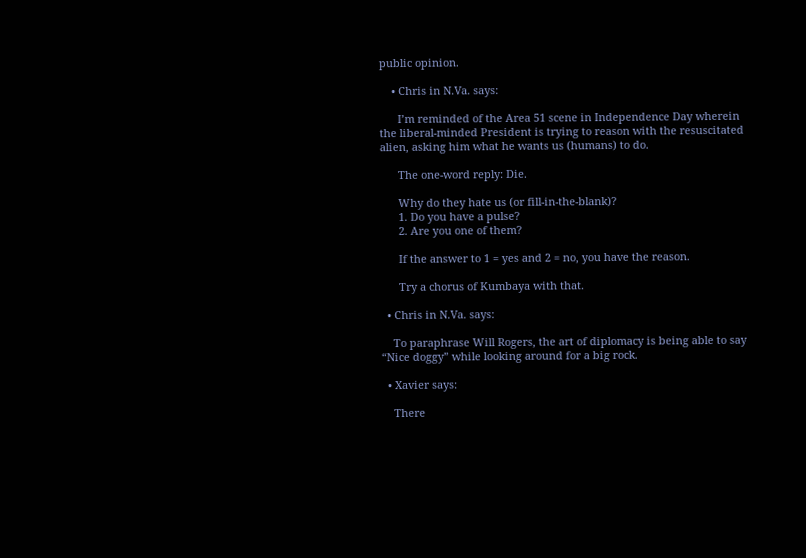public opinion.

    • Chris in N.Va. says:

      I’m reminded of the Area 51 scene in Independence Day wherein the liberal-minded President is trying to reason with the resuscitated alien, asking him what he wants us (humans) to do.

      The one-word reply: Die.

      Why do they hate us (or fill-in-the-blank)?
      1. Do you have a pulse?
      2. Are you one of them?

      If the answer to 1 = yes and 2 = no, you have the reason.

      Try a chorus of Kumbaya with that.

  • Chris in N.Va. says:

    To paraphrase Will Rogers, the art of diplomacy is being able to say “Nice doggy” while looking around for a big rock.

  • Xavier says:

    There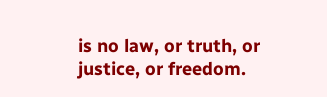is no law, or truth, or justice, or freedom.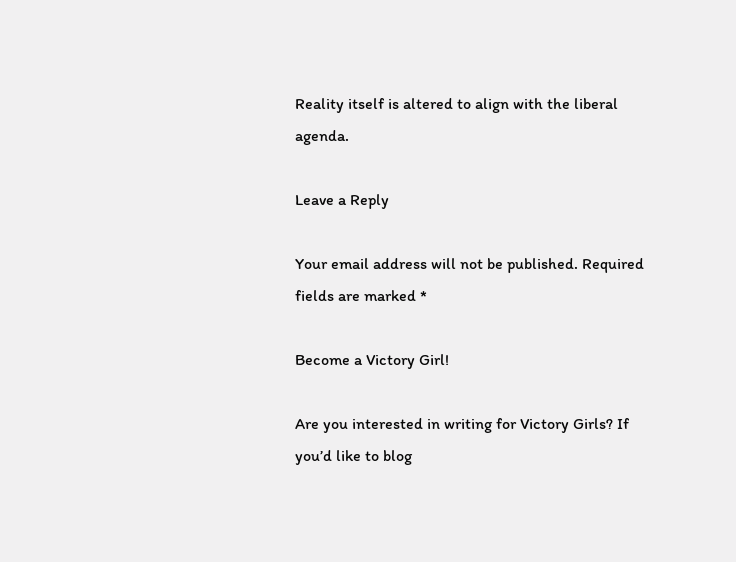Reality itself is altered to align with the liberal agenda.

Leave a Reply

Your email address will not be published. Required fields are marked *

Become a Victory Girl!

Are you interested in writing for Victory Girls? If you’d like to blog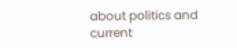about politics and current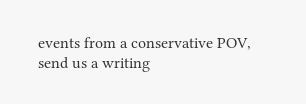events from a conservative POV, send us a writing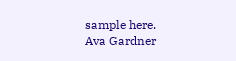sample here.
Ava Gardner